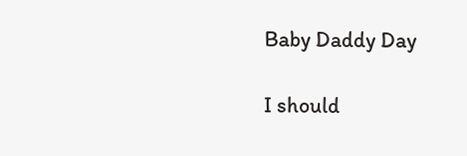Baby Daddy Day

I should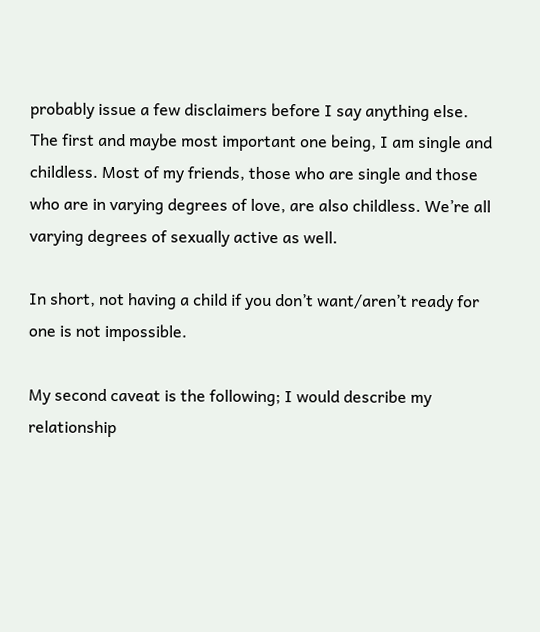probably issue a few disclaimers before I say anything else. The first and maybe most important one being, I am single and childless. Most of my friends, those who are single and those who are in varying degrees of love, are also childless. We’re all varying degrees of sexually active as well.

In short, not having a child if you don’t want/aren’t ready for one is not impossible.

My second caveat is the following; I would describe my relationship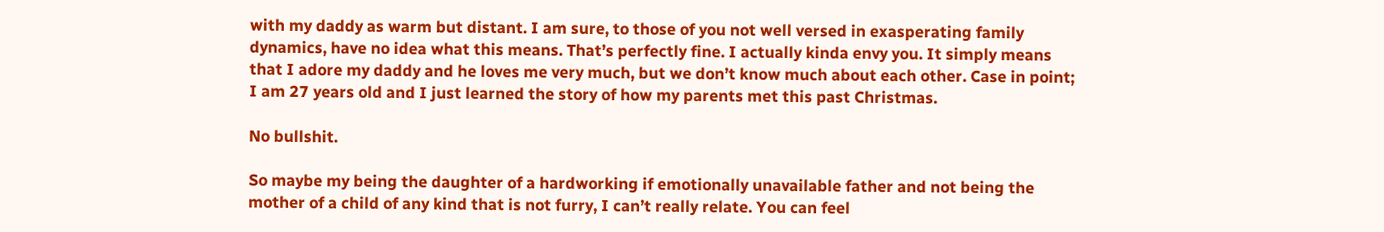with my daddy as warm but distant. I am sure, to those of you not well versed in exasperating family dynamics, have no idea what this means. That’s perfectly fine. I actually kinda envy you. It simply means that I adore my daddy and he loves me very much, but we don’t know much about each other. Case in point; I am 27 years old and I just learned the story of how my parents met this past Christmas.

No bullshit.

So maybe my being the daughter of a hardworking if emotionally unavailable father and not being the mother of a child of any kind that is not furry, I can’t really relate. You can feel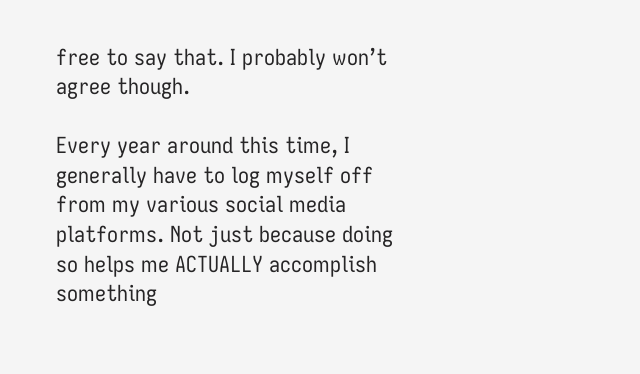free to say that. I probably won’t agree though.

Every year around this time, I generally have to log myself off from my various social media platforms. Not just because doing so helps me ACTUALLY accomplish something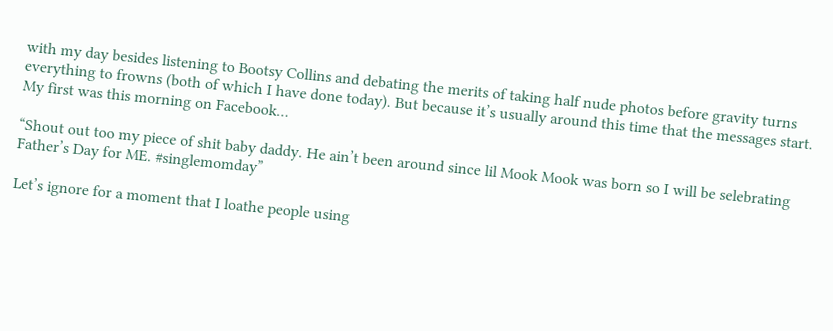with my day besides listening to Bootsy Collins and debating the merits of taking half nude photos before gravity turns everything to frowns (both of which I have done today). But because it’s usually around this time that the messages start. My first was this morning on Facebook…

“Shout out too my piece of shit baby daddy. He ain’t been around since lil Mook Mook was born so I will be selebrating Father’s Day for ME. #singlemomday”

Let’s ignore for a moment that I loathe people using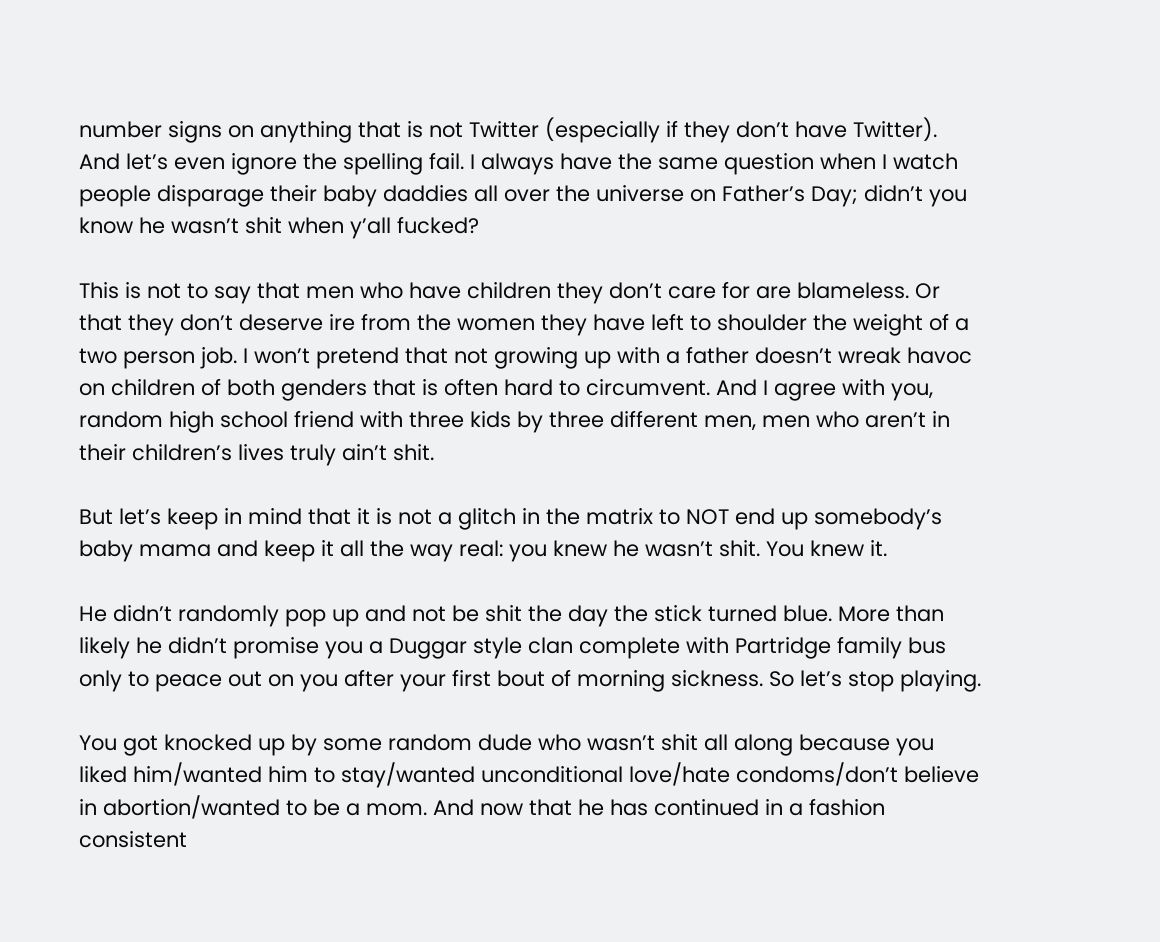number signs on anything that is not Twitter (especially if they don’t have Twitter). And let’s even ignore the spelling fail. I always have the same question when I watch people disparage their baby daddies all over the universe on Father’s Day; didn’t you know he wasn’t shit when y’all fucked?

This is not to say that men who have children they don’t care for are blameless. Or that they don’t deserve ire from the women they have left to shoulder the weight of a two person job. I won’t pretend that not growing up with a father doesn’t wreak havoc on children of both genders that is often hard to circumvent. And I agree with you, random high school friend with three kids by three different men, men who aren’t in their children’s lives truly ain’t shit.

But let’s keep in mind that it is not a glitch in the matrix to NOT end up somebody’s baby mama and keep it all the way real: you knew he wasn’t shit. You knew it.

He didn’t randomly pop up and not be shit the day the stick turned blue. More than likely he didn’t promise you a Duggar style clan complete with Partridge family bus only to peace out on you after your first bout of morning sickness. So let’s stop playing.

You got knocked up by some random dude who wasn’t shit all along because you liked him/wanted him to stay/wanted unconditional love/hate condoms/don’t believe in abortion/wanted to be a mom. And now that he has continued in a fashion consistent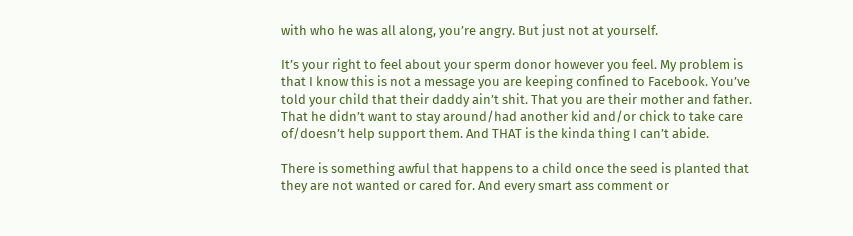with who he was all along, you’re angry. But just not at yourself.

It’s your right to feel about your sperm donor however you feel. My problem is that I know this is not a message you are keeping confined to Facebook. You’ve told your child that their daddy ain’t shit. That you are their mother and father. That he didn’t want to stay around/had another kid and/or chick to take care of/doesn’t help support them. And THAT is the kinda thing I can’t abide.

There is something awful that happens to a child once the seed is planted that they are not wanted or cared for. And every smart ass comment or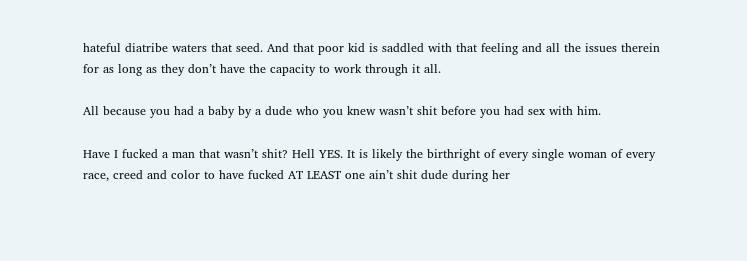hateful diatribe waters that seed. And that poor kid is saddled with that feeling and all the issues therein for as long as they don’t have the capacity to work through it all.

All because you had a baby by a dude who you knew wasn’t shit before you had sex with him.

Have I fucked a man that wasn’t shit? Hell YES. It is likely the birthright of every single woman of every race, creed and color to have fucked AT LEAST one ain’t shit dude during her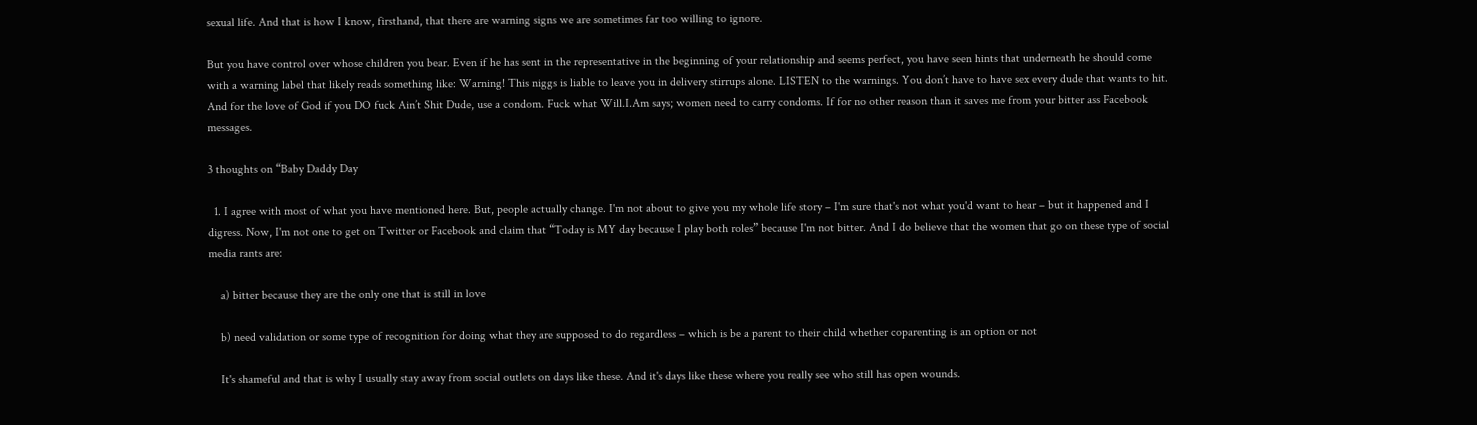sexual life. And that is how I know, firsthand, that there are warning signs we are sometimes far too willing to ignore.

But you have control over whose children you bear. Even if he has sent in the representative in the beginning of your relationship and seems perfect, you have seen hints that underneath he should come with a warning label that likely reads something like: Warning! This niggs is liable to leave you in delivery stirrups alone. LISTEN to the warnings. You don’t have to have sex every dude that wants to hit. And for the love of God if you DO fuck Ain’t Shit Dude, use a condom. Fuck what Will.I.Am says; women need to carry condoms. If for no other reason than it saves me from your bitter ass Facebook messages.

3 thoughts on “Baby Daddy Day

  1. I agree with most of what you have mentioned here. But, people actually change. I'm not about to give you my whole life story – I'm sure that's not what you'd want to hear – but it happened and I digress. Now, I'm not one to get on Twitter or Facebook and claim that “Today is MY day because I play both roles” because I'm not bitter. And I do believe that the women that go on these type of social media rants are:

    a) bitter because they are the only one that is still in love

    b) need validation or some type of recognition for doing what they are supposed to do regardless – which is be a parent to their child whether coparenting is an option or not

    It's shameful and that is why I usually stay away from social outlets on days like these. And it's days like these where you really see who still has open wounds.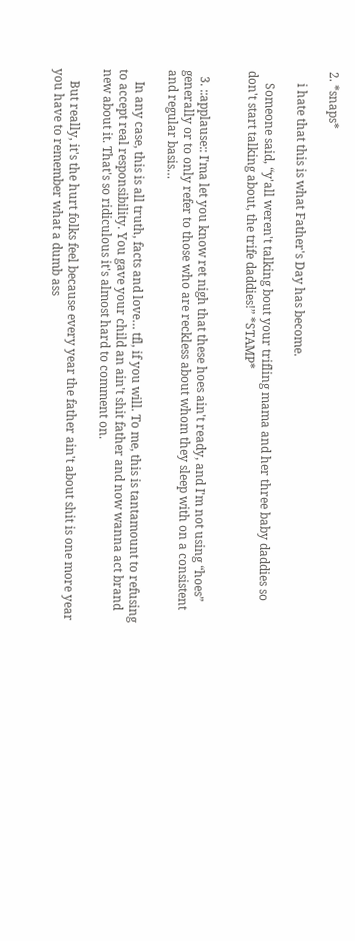2. *snaps*

    i hate that this is what Father's Day has become.

    Someone said, “y'all weren't talking bout your trifling mama and her three baby daddies so don't start talking about, the trife daddies!” *STAMP*


  3. ::applause:: I'ma let you know ret nigh that these hoes ain't ready, and I'm not using “hoes” generally or to only refer to those who are reckless about whom they sleep with on a consistent and regular basis…

    In any case, this is all truth, facts and love… tfl, if you will. To me, this is tantamount to refusing to accept real responsibility. You gave your child an ain't shit father and now wanna act brand new about it. That's so ridiculous it's almost hard to comment on.

    But really, it's the hurt folks feel because every year the father ain't about shit is one more year you have to remember what a dumb ass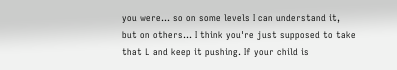you were… so on some levels I can understand it, but on others… I think you're just supposed to take that L and keep it pushing. If your child is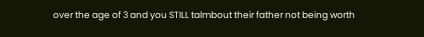over the age of 3 and you STILL talmbout their father not being worth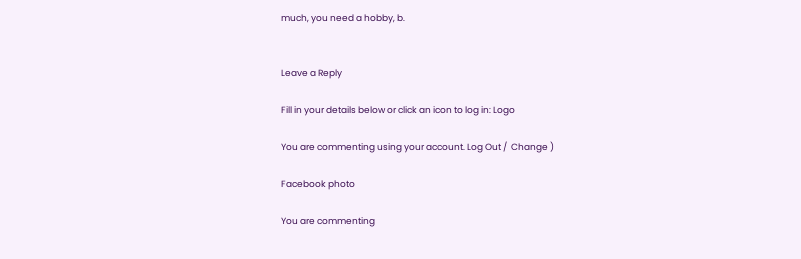much, you need a hobby, b.


Leave a Reply

Fill in your details below or click an icon to log in: Logo

You are commenting using your account. Log Out /  Change )

Facebook photo

You are commenting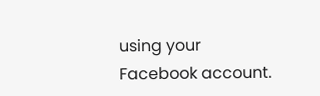using your Facebook account.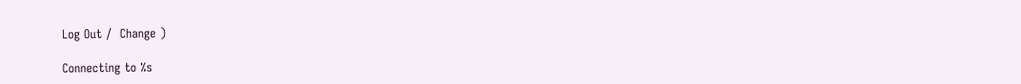Log Out /  Change )

Connecting to %s